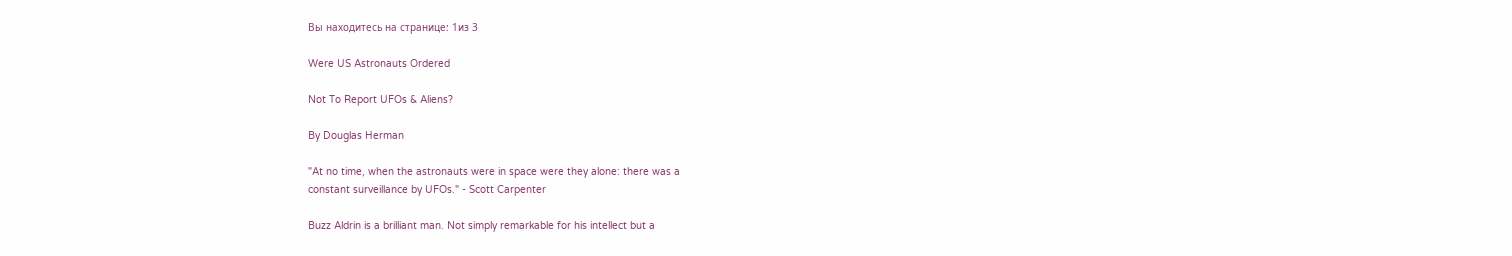Вы находитесь на странице: 1из 3

Were US Astronauts Ordered

Not To Report UFOs & Aliens?

By Douglas Herman

"At no time, when the astronauts were in space were they alone: there was a
constant surveillance by UFOs." - Scott Carpenter

Buzz Aldrin is a brilliant man. Not simply remarkable for his intellect but a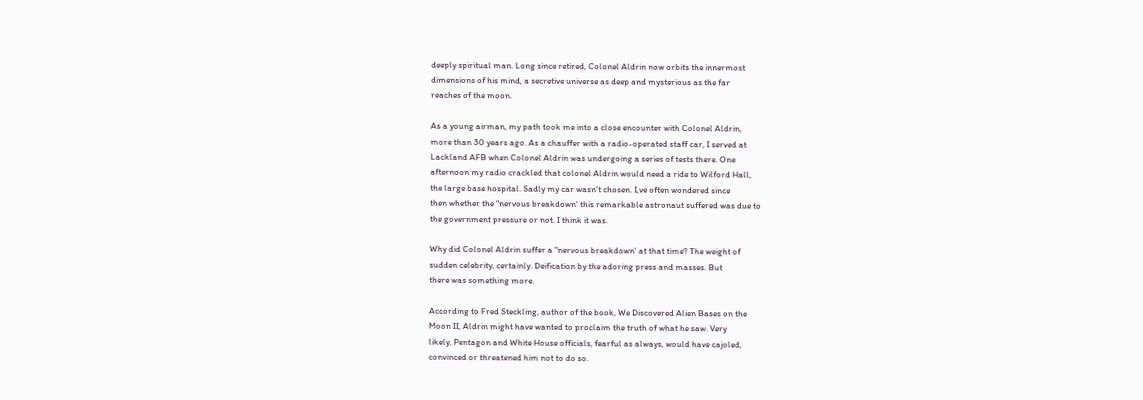deeply spiritual man. Long since retired, Colonel Aldrin now orbits the innermost
dimensions of his mind, a secretive universe as deep and mysterious as the far
reaches of the moon.

As a young airman, my path took me into a close encounter with Colonel Aldrin,
more than 30 years ago. As a chauffer with a radio-operated staff car, I served at
Lackland AFB when Colonel Aldrin was undergoing a series of tests there. One
afternoon my radio crackled that colonel Aldrin would need a ride to Wilford Hall,
the large base hospital. Sadly my car wasn't chosen. I,ve often wondered since
then whether the "nervous breakdown' this remarkable astronaut suffered was due to
the government pressure or not. I think it was.

Why did Colonel Aldrin suffer a "nervous breakdown' at that time? The weight of
sudden celebrity, certainly. Deification by the adoring press and masses. But
there was something more.

According to Fred Steckling, author of the book, We Discovered Alien Bases on the
Moon II, Aldrin might have wanted to proclaim the truth of what he saw. Very
likely, Pentagon and White House officials, fearful as always, would have cajoled,
convinced or threatened him not to do so.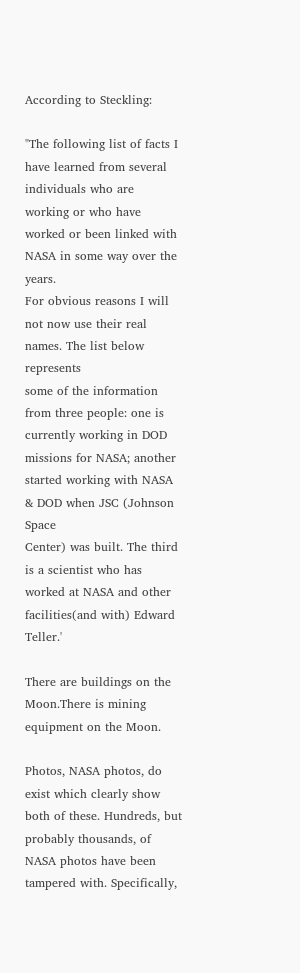According to Steckling:

"The following list of facts I have learned from several individuals who are
working or who have worked or been linked with NASA in some way over the years.
For obvious reasons I will not now use their real names. The list below represents
some of the information from three people: one is currently working in DOD
missions for NASA; another started working with NASA & DOD when JSC (Johnson Space
Center) was built. The third is a scientist who has worked at NASA and other
facilities(and with) Edward Teller.'

There are buildings on the Moon.There is mining equipment on the Moon.

Photos, NASA photos, do exist which clearly show both of these. Hundreds, but
probably thousands, of NASA photos have been tampered with. Specifically,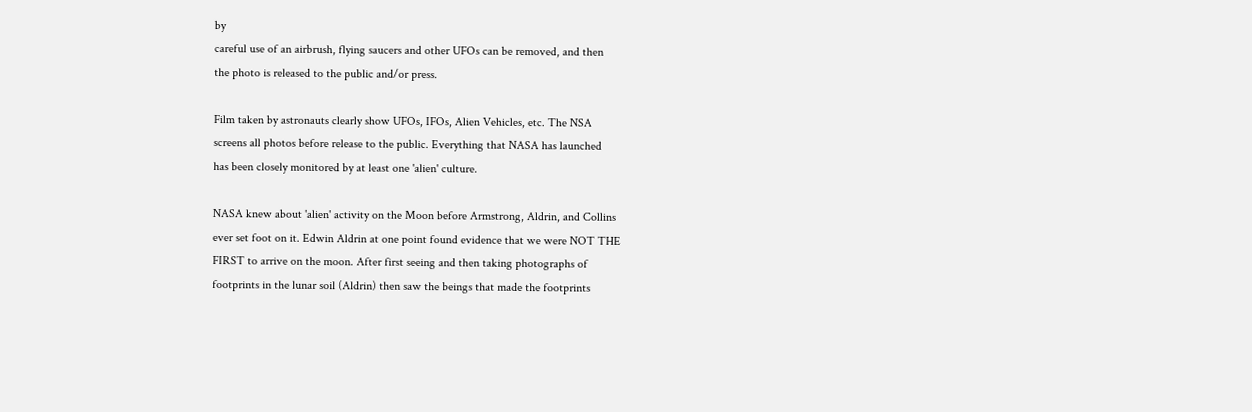by
careful use of an airbrush, flying saucers and other UFOs can be removed, and then
the photo is released to the public and/or press.

Film taken by astronauts clearly show UFOs, IFOs, Alien Vehicles, etc. The NSA
screens all photos before release to the public. Everything that NASA has launched
has been closely monitored by at least one 'alien' culture.

NASA knew about 'alien' activity on the Moon before Armstrong, Aldrin, and Collins
ever set foot on it. Edwin Aldrin at one point found evidence that we were NOT THE
FIRST to arrive on the moon. After first seeing and then taking photographs of
footprints in the lunar soil (Aldrin) then saw the beings that made the footprints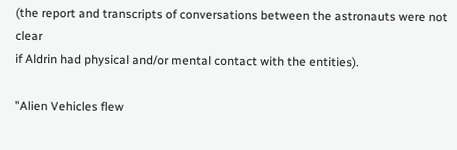(the report and transcripts of conversations between the astronauts were not clear
if Aldrin had physical and/or mental contact with the entities).

"Alien Vehicles flew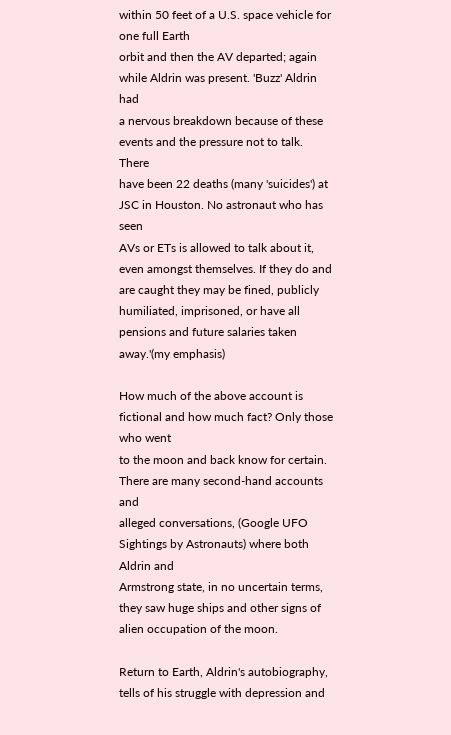within 50 feet of a U.S. space vehicle for one full Earth
orbit and then the AV departed; again while Aldrin was present. 'Buzz' Aldrin had
a nervous breakdown because of these events and the pressure not to talk. There
have been 22 deaths (many 'suicides') at JSC in Houston. No astronaut who has seen
AVs or ETs is allowed to talk about it, even amongst themselves. If they do and
are caught they may be fined, publicly humiliated, imprisoned, or have all
pensions and future salaries taken away.'(my emphasis)

How much of the above account is fictional and how much fact? Only those who went
to the moon and back know for certain. There are many second-hand accounts and
alleged conversations, (Google UFO Sightings by Astronauts) where both Aldrin and
Armstrong state, in no uncertain terms, they saw huge ships and other signs of
alien occupation of the moon.

Return to Earth, Aldrin's autobiography, tells of his struggle with depression and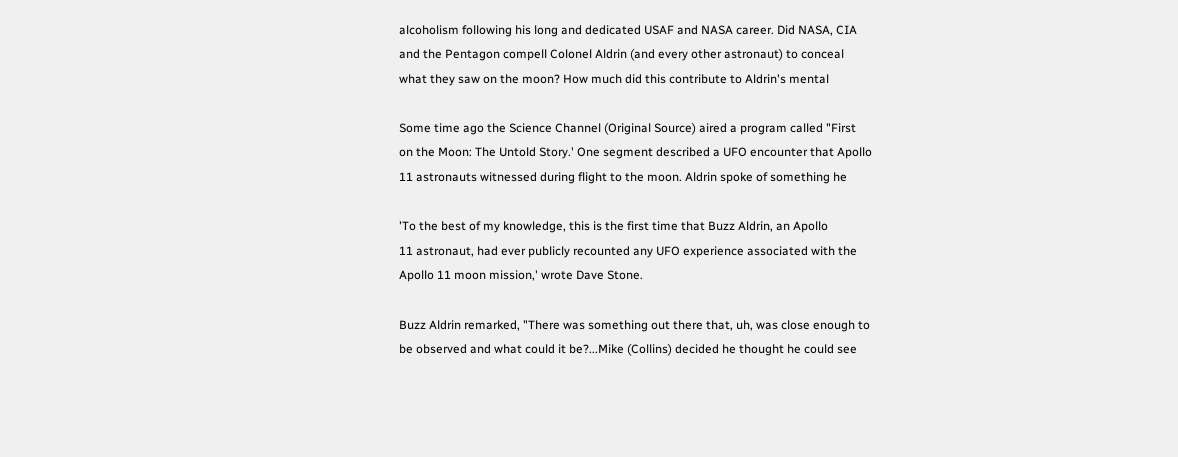alcoholism following his long and dedicated USAF and NASA career. Did NASA, CIA
and the Pentagon compell Colonel Aldrin (and every other astronaut) to conceal
what they saw on the moon? How much did this contribute to Aldrin's mental

Some time ago the Science Channel (Original Source) aired a program called "First
on the Moon: The Untold Story.' One segment described a UFO encounter that Apollo
11 astronauts witnessed during flight to the moon. Aldrin spoke of something he

'To the best of my knowledge, this is the first time that Buzz Aldrin, an Apollo
11 astronaut, had ever publicly recounted any UFO experience associated with the
Apollo 11 moon mission,' wrote Dave Stone.

Buzz Aldrin remarked, "There was something out there that, uh, was close enough to
be observed and what could it be?...Mike (Collins) decided he thought he could see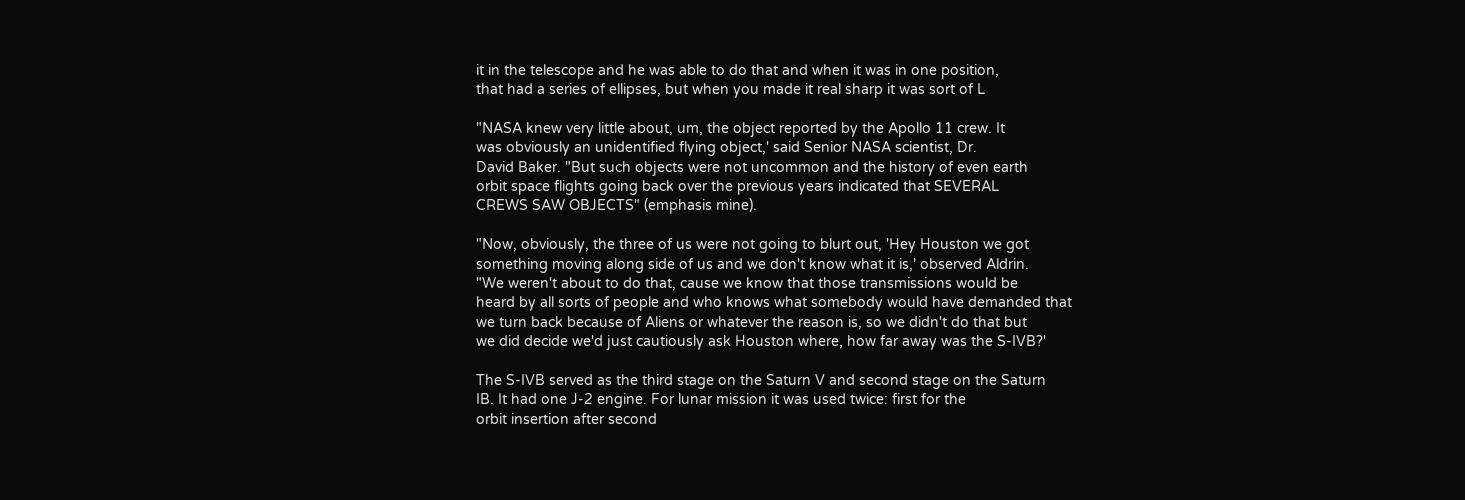it in the telescope and he was able to do that and when it was in one position,
that had a series of ellipses, but when you made it real sharp it was sort of L

"NASA knew very little about, um, the object reported by the Apollo 11 crew. It
was obviously an unidentified flying object,' said Senior NASA scientist, Dr.
David Baker. "But such objects were not uncommon and the history of even earth
orbit space flights going back over the previous years indicated that SEVERAL
CREWS SAW OBJECTS" (emphasis mine).

"Now, obviously, the three of us were not going to blurt out, 'Hey Houston we got
something moving along side of us and we don't know what it is,' observed Aldrin.
"We weren't about to do that, cause we know that those transmissions would be
heard by all sorts of people and who knows what somebody would have demanded that
we turn back because of Aliens or whatever the reason is, so we didn't do that but
we did decide we'd just cautiously ask Houston where, how far away was the S-IVB?'

The S-IVB served as the third stage on the Saturn V and second stage on the Saturn
IB. It had one J-2 engine. For lunar mission it was used twice: first for the
orbit insertion after second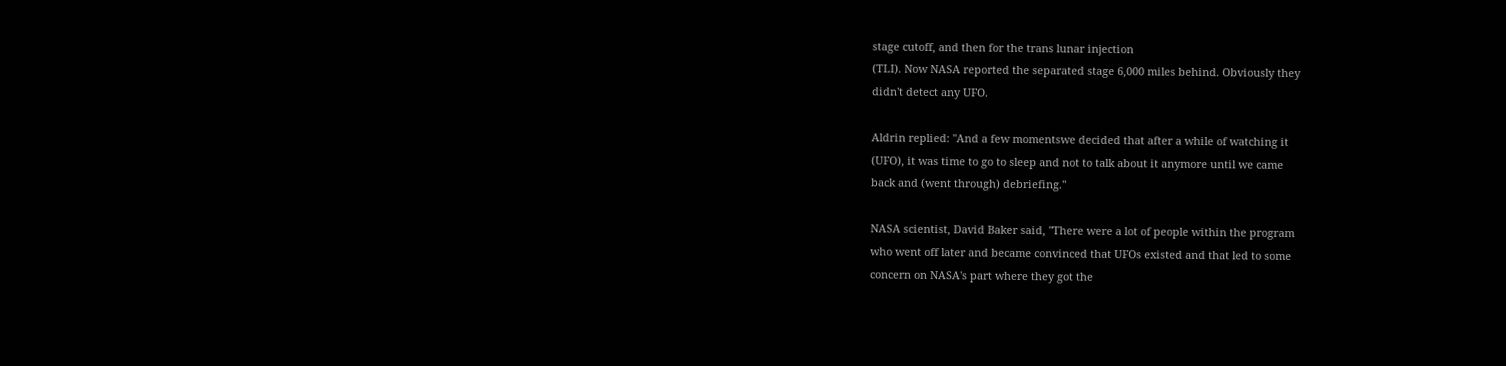stage cutoff, and then for the trans lunar injection
(TLI). Now NASA reported the separated stage 6,000 miles behind. Obviously they
didn't detect any UFO.

Aldrin replied: "And a few momentswe decided that after a while of watching it
(UFO), it was time to go to sleep and not to talk about it anymore until we came
back and (went through) debriefing."

NASA scientist, David Baker said, "There were a lot of people within the program
who went off later and became convinced that UFOs existed and that led to some
concern on NASA's part where they got the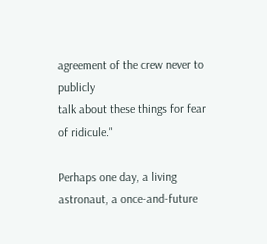agreement of the crew never to publicly
talk about these things for fear of ridicule."

Perhaps one day, a living astronaut, a once-and-future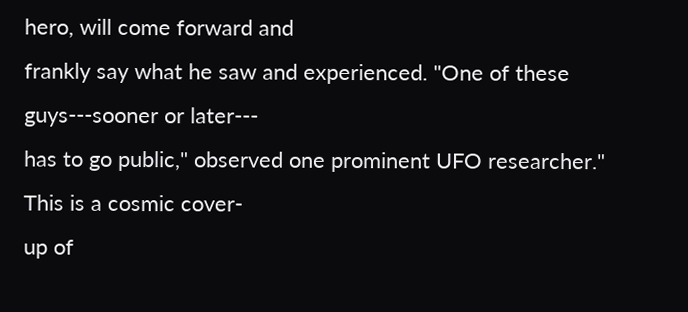hero, will come forward and
frankly say what he saw and experienced. "One of these guys---sooner or later---
has to go public," observed one prominent UFO researcher." This is a cosmic cover-
up of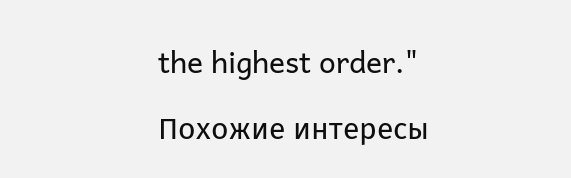the highest order."

Похожие интересы